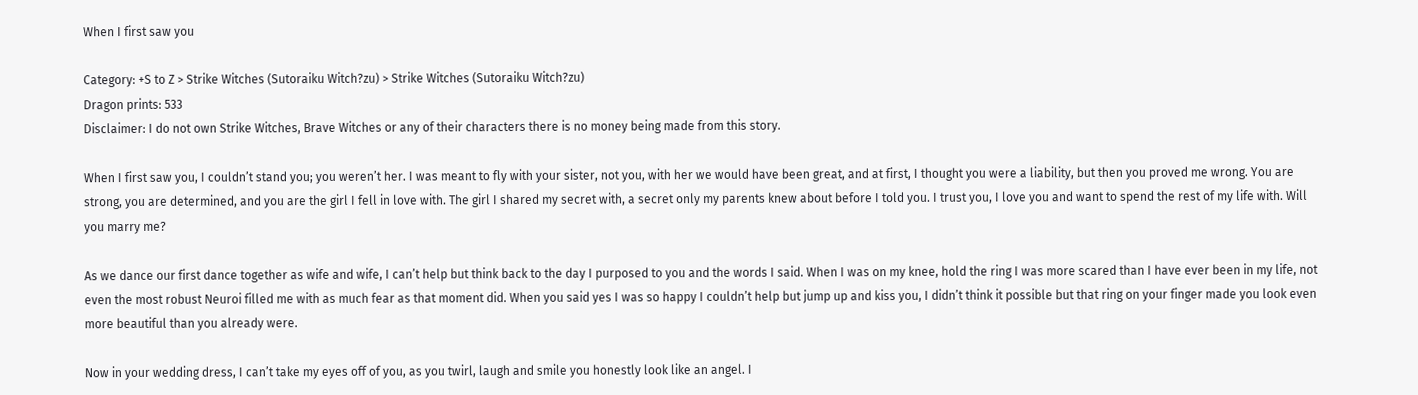When I first saw you

Category: +S to Z > Strike Witches (Sutoraiku Witch?zu) > Strike Witches (Sutoraiku Witch?zu)
Dragon prints: 533
Disclaimer: I do not own Strike Witches, Brave Witches or any of their characters there is no money being made from this story.

When I first saw you, I couldn’t stand you; you weren’t her. I was meant to fly with your sister, not you, with her we would have been great, and at first, I thought you were a liability, but then you proved me wrong. You are strong, you are determined, and you are the girl I fell in love with. The girl I shared my secret with, a secret only my parents knew about before I told you. I trust you, I love you and want to spend the rest of my life with. Will you marry me?

As we dance our first dance together as wife and wife, I can’t help but think back to the day I purposed to you and the words I said. When I was on my knee, hold the ring I was more scared than I have ever been in my life, not even the most robust Neuroi filled me with as much fear as that moment did. When you said yes I was so happy I couldn’t help but jump up and kiss you, I didn’t think it possible but that ring on your finger made you look even more beautiful than you already were.

Now in your wedding dress, I can’t take my eyes off of you, as you twirl, laugh and smile you honestly look like an angel. I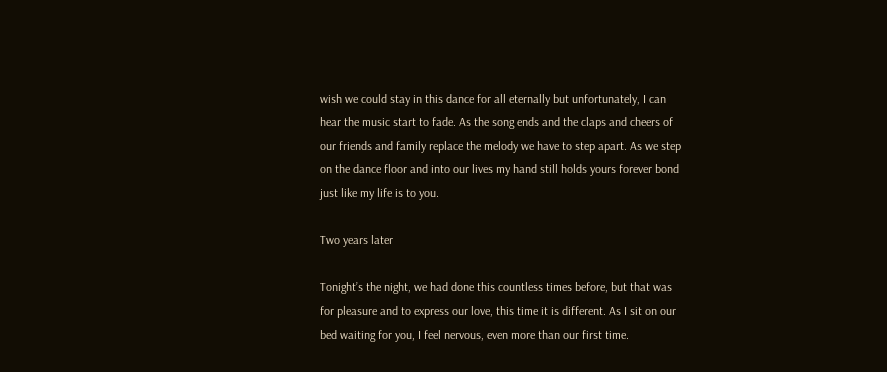wish we could stay in this dance for all eternally but unfortunately, I can hear the music start to fade. As the song ends and the claps and cheers of our friends and family replace the melody we have to step apart. As we step on the dance floor and into our lives my hand still holds yours forever bond just like my life is to you.

Two years later

Tonight’s the night, we had done this countless times before, but that was for pleasure and to express our love, this time it is different. As I sit on our bed waiting for you, I feel nervous, even more than our first time.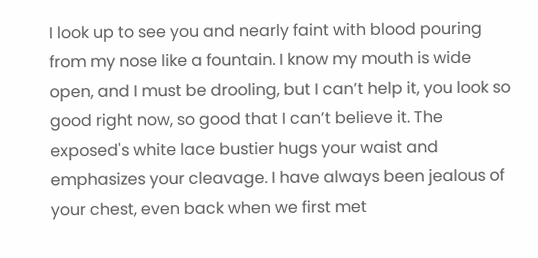I look up to see you and nearly faint with blood pouring from my nose like a fountain. I know my mouth is wide open, and I must be drooling, but I can’t help it, you look so good right now, so good that I can’t believe it. The exposed's white lace bustier hugs your waist and emphasizes your cleavage. I have always been jealous of your chest, even back when we first met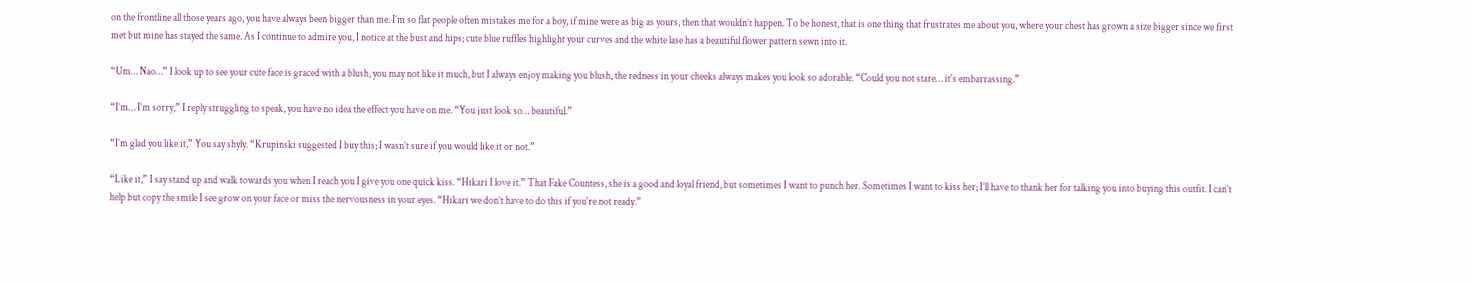on the frontline all those years ago, you have always been bigger than me. I’m so flat people often mistakes me for a boy, if mine were as big as yours, then that wouldn’t happen. To be honest, that is one thing that frustrates me about you, where your chest has grown a size bigger since we first met but mine has stayed the same. As I continue to admire you, I notice at the bust and hips; cute blue ruffles highlight your curves and the white lase has a beautiful flower pattern sewn into it.

“Um… Nao…” I look up to see your cute face is graced with a blush, you may not like it much, but I always enjoy making you blush, the redness in your cheeks always makes you look so adorable. “Could you not stare… it's embarrassing.”

“I’m… I’m sorry,” I reply struggling to speak, you have no idea the effect you have on me. “You just look so… beautiful.”

“I’m glad you like it,” You say shyly. “Krupinski suggested I buy this; I wasn’t sure if you would like it or not.”

“Like it,” I say stand up and walk towards you when I reach you I give you one quick kiss. “Hikari I love it.” That Fake Countess, she is a good and loyal friend, but sometimes I want to punch her. Sometimes I want to kiss her; I’ll have to thank her for talking you into buying this outfit. I can’t help but copy the smile I see grow on your face or miss the nervousness in your eyes. “Hikari we don’t have to do this if you're not ready.”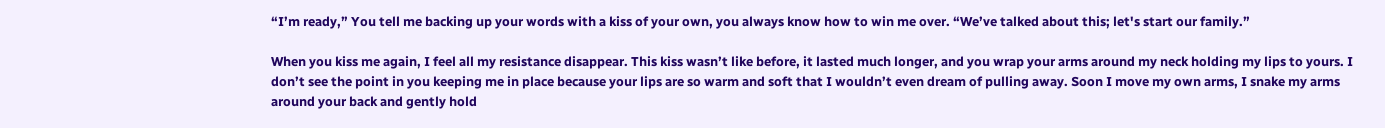“I’m ready,” You tell me backing up your words with a kiss of your own, you always know how to win me over. “We’ve talked about this; let's start our family.”

When you kiss me again, I feel all my resistance disappear. This kiss wasn’t like before, it lasted much longer, and you wrap your arms around my neck holding my lips to yours. I don’t see the point in you keeping me in place because your lips are so warm and soft that I wouldn’t even dream of pulling away. Soon I move my own arms, I snake my arms around your back and gently hold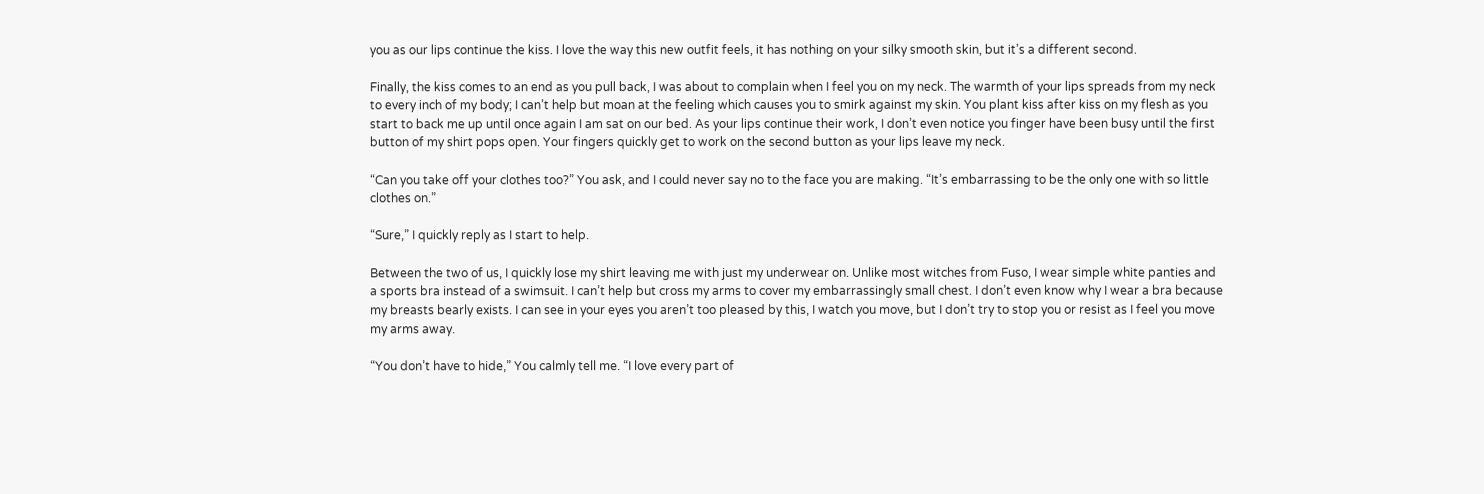you as our lips continue the kiss. I love the way this new outfit feels, it has nothing on your silky smooth skin, but it’s a different second.

Finally, the kiss comes to an end as you pull back, I was about to complain when I feel you on my neck. The warmth of your lips spreads from my neck to every inch of my body; I can’t help but moan at the feeling which causes you to smirk against my skin. You plant kiss after kiss on my flesh as you start to back me up until once again I am sat on our bed. As your lips continue their work, I don’t even notice you finger have been busy until the first button of my shirt pops open. Your fingers quickly get to work on the second button as your lips leave my neck.

“Can you take off your clothes too?” You ask, and I could never say no to the face you are making. “It’s embarrassing to be the only one with so little clothes on.”

“Sure,” I quickly reply as I start to help.

Between the two of us, I quickly lose my shirt leaving me with just my underwear on. Unlike most witches from Fuso, I wear simple white panties and a sports bra instead of a swimsuit. I can’t help but cross my arms to cover my embarrassingly small chest. I don’t even know why I wear a bra because my breasts bearly exists. I can see in your eyes you aren’t too pleased by this, I watch you move, but I don’t try to stop you or resist as I feel you move my arms away.

“You don’t have to hide,” You calmly tell me. “I love every part of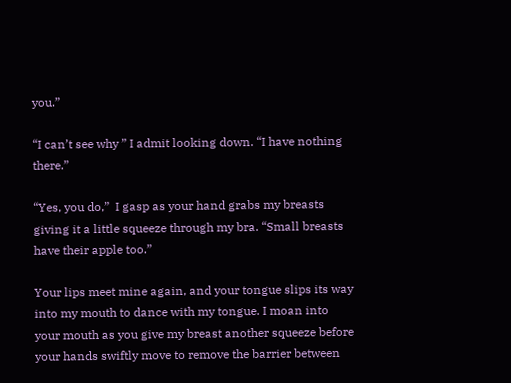you.”

“I can’t see why ” I admit looking down. “I have nothing there.”

“Yes, you do,”  I gasp as your hand grabs my breasts giving it a little squeeze through my bra. “Small breasts have their apple too.”

Your lips meet mine again, and your tongue slips its way into my mouth to dance with my tongue. I moan into your mouth as you give my breast another squeeze before your hands swiftly move to remove the barrier between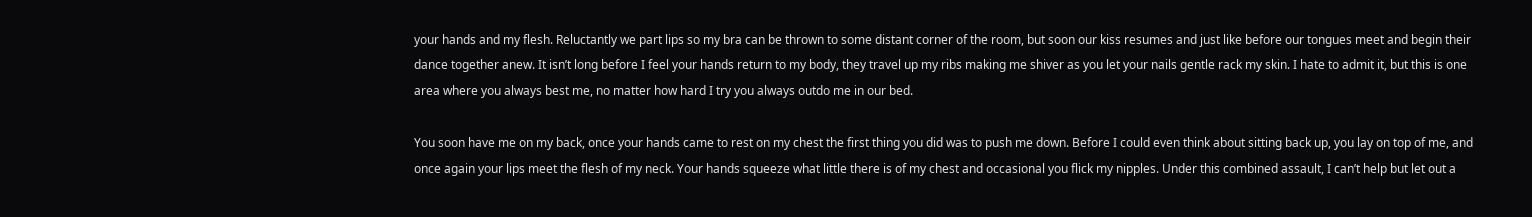your hands and my flesh. Reluctantly we part lips so my bra can be thrown to some distant corner of the room, but soon our kiss resumes and just like before our tongues meet and begin their dance together anew. It isn’t long before I feel your hands return to my body, they travel up my ribs making me shiver as you let your nails gentle rack my skin. I hate to admit it, but this is one area where you always best me, no matter how hard I try you always outdo me in our bed.

You soon have me on my back, once your hands came to rest on my chest the first thing you did was to push me down. Before I could even think about sitting back up, you lay on top of me, and once again your lips meet the flesh of my neck. Your hands squeeze what little there is of my chest and occasional you flick my nipples. Under this combined assault, I can’t help but let out a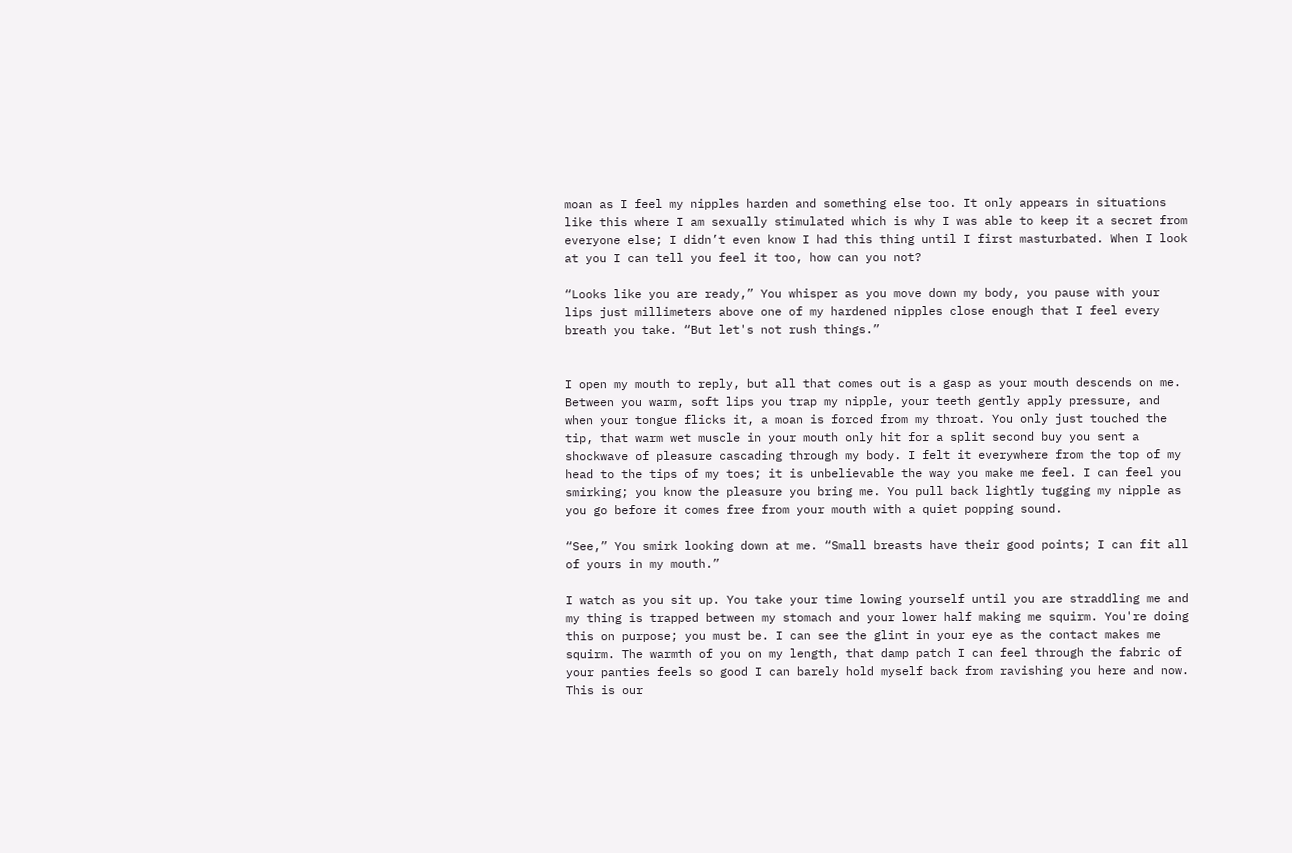moan as I feel my nipples harden and something else too. It only appears in situations like this where I am sexually stimulated which is why I was able to keep it a secret from everyone else; I didn’t even know I had this thing until I first masturbated. When I look at you I can tell you feel it too, how can you not?

“Looks like you are ready,” You whisper as you move down my body, you pause with your lips just millimeters above one of my hardened nipples close enough that I feel every breath you take. “But let's not rush things.”


I open my mouth to reply, but all that comes out is a gasp as your mouth descends on me. Between you warm, soft lips you trap my nipple, your teeth gently apply pressure, and when your tongue flicks it, a moan is forced from my throat. You only just touched the tip, that warm wet muscle in your mouth only hit for a split second buy you sent a shockwave of pleasure cascading through my body. I felt it everywhere from the top of my head to the tips of my toes; it is unbelievable the way you make me feel. I can feel you smirking; you know the pleasure you bring me. You pull back lightly tugging my nipple as you go before it comes free from your mouth with a quiet popping sound.

“See,” You smirk looking down at me. “Small breasts have their good points; I can fit all of yours in my mouth.”

I watch as you sit up. You take your time lowing yourself until you are straddling me and my thing is trapped between my stomach and your lower half making me squirm. You're doing this on purpose; you must be. I can see the glint in your eye as the contact makes me squirm. The warmth of you on my length, that damp patch I can feel through the fabric of your panties feels so good I can barely hold myself back from ravishing you here and now. This is our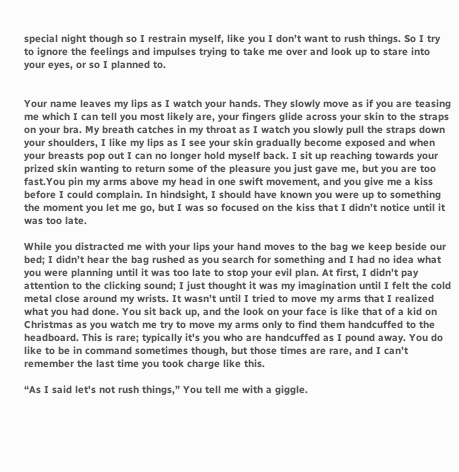special night though so I restrain myself, like you I don’t want to rush things. So I try to ignore the feelings and impulses trying to take me over and look up to stare into your eyes, or so I planned to.


Your name leaves my lips as I watch your hands. They slowly move as if you are teasing me which I can tell you most likely are, your fingers glide across your skin to the straps on your bra. My breath catches in my throat as I watch you slowly pull the straps down your shoulders, I like my lips as I see your skin gradually become exposed and when your breasts pop out I can no longer hold myself back. I sit up reaching towards your prized skin wanting to return some of the pleasure you just gave me, but you are too fast.You pin my arms above my head in one swift movement, and you give me a kiss before I could complain. In hindsight, I should have known you were up to something the moment you let me go, but I was so focused on the kiss that I didn’t notice until it was too late.

While you distracted me with your lips your hand moves to the bag we keep beside our bed; I didn’t hear the bag rushed as you search for something and I had no idea what you were planning until it was too late to stop your evil plan. At first, I didn’t pay attention to the clicking sound; I just thought it was my imagination until I felt the cold metal close around my wrists. It wasn’t until I tried to move my arms that I realized what you had done. You sit back up, and the look on your face is like that of a kid on Christmas as you watch me try to move my arms only to find them handcuffed to the headboard. This is rare; typically it's you who are handcuffed as I pound away. You do like to be in command sometimes though, but those times are rare, and I can’t remember the last time you took charge like this.

“As I said let's not rush things,” You tell me with a giggle.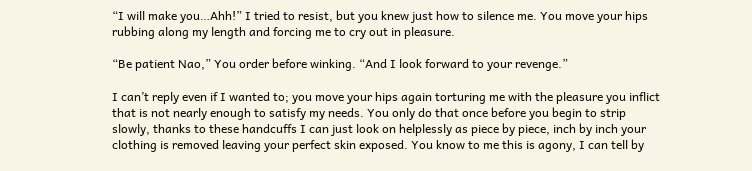“I will make you…Ahh!” I tried to resist, but you knew just how to silence me. You move your hips rubbing along my length and forcing me to cry out in pleasure.

“Be patient Nao,” You order before winking. “And I look forward to your revenge.”

I can’t reply even if I wanted to; you move your hips again torturing me with the pleasure you inflict that is not nearly enough to satisfy my needs. You only do that once before you begin to strip slowly, thanks to these handcuffs I can just look on helplessly as piece by piece, inch by inch your clothing is removed leaving your perfect skin exposed. You know to me this is agony, I can tell by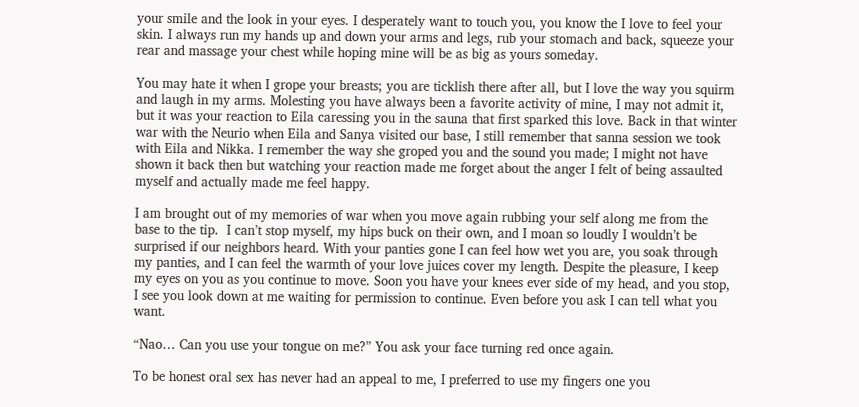your smile and the look in your eyes. I desperately want to touch you, you know the I love to feel your skin. I always run my hands up and down your arms and legs, rub your stomach and back, squeeze your rear and massage your chest while hoping mine will be as big as yours someday.

You may hate it when I grope your breasts; you are ticklish there after all, but I love the way you squirm and laugh in my arms. Molesting you have always been a favorite activity of mine, I may not admit it, but it was your reaction to Eila caressing you in the sauna that first sparked this love. Back in that winter war with the Neurio when Eila and Sanya visited our base, I still remember that sanna session we took with Eila and Nikka. I remember the way she groped you and the sound you made; I might not have shown it back then but watching your reaction made me forget about the anger I felt of being assaulted myself and actually made me feel happy.

I am brought out of my memories of war when you move again rubbing your self along me from the base to the tip.  I can’t stop myself, my hips buck on their own, and I moan so loudly I wouldn’t be surprised if our neighbors heard. With your panties gone I can feel how wet you are, you soak through my panties, and I can feel the warmth of your love juices cover my length. Despite the pleasure, I keep my eyes on you as you continue to move. Soon you have your knees ever side of my head, and you stop, I see you look down at me waiting for permission to continue. Even before you ask I can tell what you want.

“Nao… Can you use your tongue on me?” You ask your face turning red once again.

To be honest oral sex has never had an appeal to me, I preferred to use my fingers one you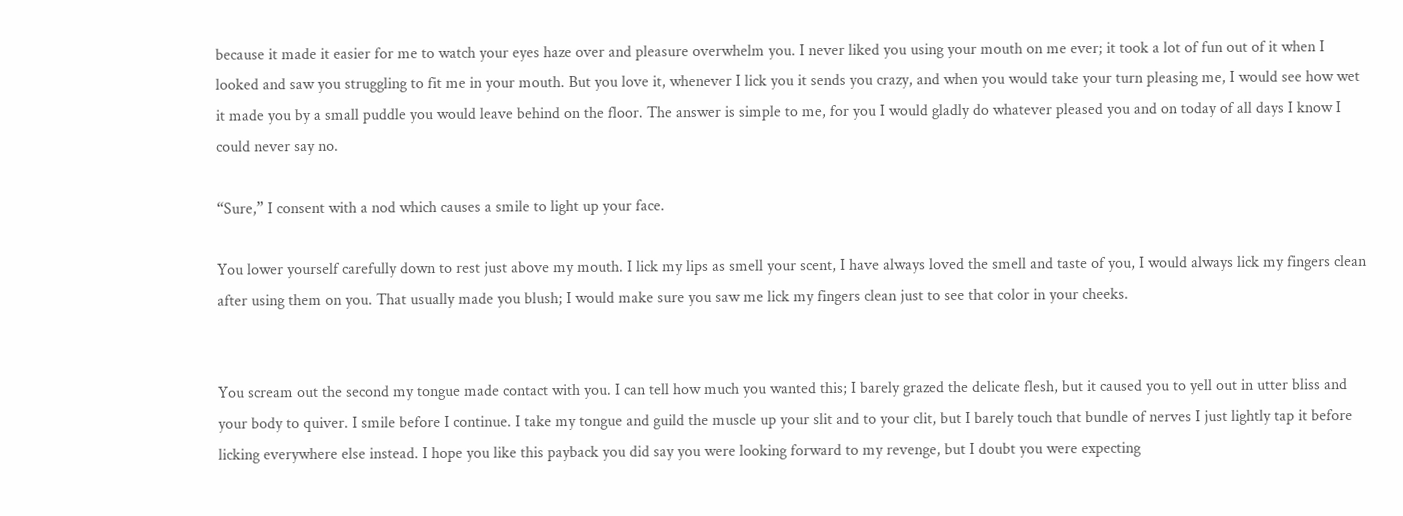because it made it easier for me to watch your eyes haze over and pleasure overwhelm you. I never liked you using your mouth on me ever; it took a lot of fun out of it when I looked and saw you struggling to fit me in your mouth. But you love it, whenever I lick you it sends you crazy, and when you would take your turn pleasing me, I would see how wet it made you by a small puddle you would leave behind on the floor. The answer is simple to me, for you I would gladly do whatever pleased you and on today of all days I know I could never say no.

“Sure,” I consent with a nod which causes a smile to light up your face.

You lower yourself carefully down to rest just above my mouth. I lick my lips as smell your scent, I have always loved the smell and taste of you, I would always lick my fingers clean after using them on you. That usually made you blush; I would make sure you saw me lick my fingers clean just to see that color in your cheeks.


You scream out the second my tongue made contact with you. I can tell how much you wanted this; I barely grazed the delicate flesh, but it caused you to yell out in utter bliss and your body to quiver. I smile before I continue. I take my tongue and guild the muscle up your slit and to your clit, but I barely touch that bundle of nerves I just lightly tap it before licking everywhere else instead. I hope you like this payback you did say you were looking forward to my revenge, but I doubt you were expecting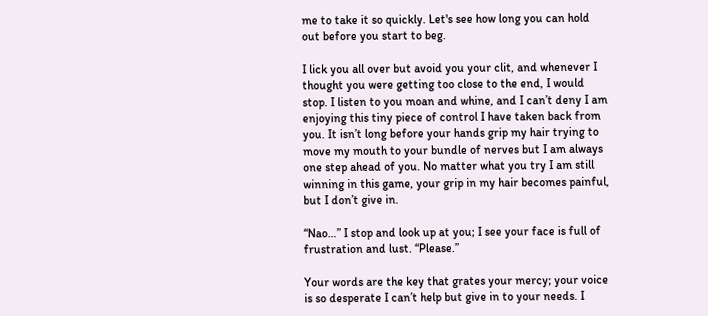me to take it so quickly. Let's see how long you can hold out before you start to beg.

I lick you all over but avoid you your clit, and whenever I thought you were getting too close to the end, I would stop. I listen to you moan and whine, and I can’t deny I am enjoying this tiny piece of control I have taken back from you. It isn’t long before your hands grip my hair trying to move my mouth to your bundle of nerves but I am always one step ahead of you. No matter what you try I am still winning in this game, your grip in my hair becomes painful, but I don’t give in.

“Nao…” I stop and look up at you; I see your face is full of frustration and lust. “Please.”

Your words are the key that grates your mercy; your voice is so desperate I can’t help but give in to your needs. I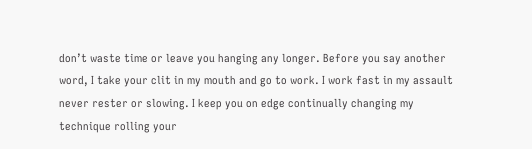don’t waste time or leave you hanging any longer. Before you say another word, I take your clit in my mouth and go to work. I work fast in my assault never rester or slowing. I keep you on edge continually changing my technique rolling your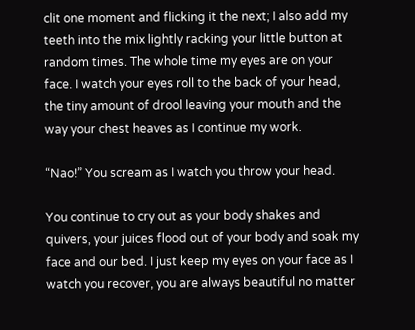clit one moment and flicking it the next; I also add my teeth into the mix lightly racking your little button at random times. The whole time my eyes are on your face. I watch your eyes roll to the back of your head, the tiny amount of drool leaving your mouth and the way your chest heaves as I continue my work.

“Nao!” You scream as I watch you throw your head.

You continue to cry out as your body shakes and quivers, your juices flood out of your body and soak my face and our bed. I just keep my eyes on your face as I watch you recover, you are always beautiful no matter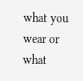what you wear or what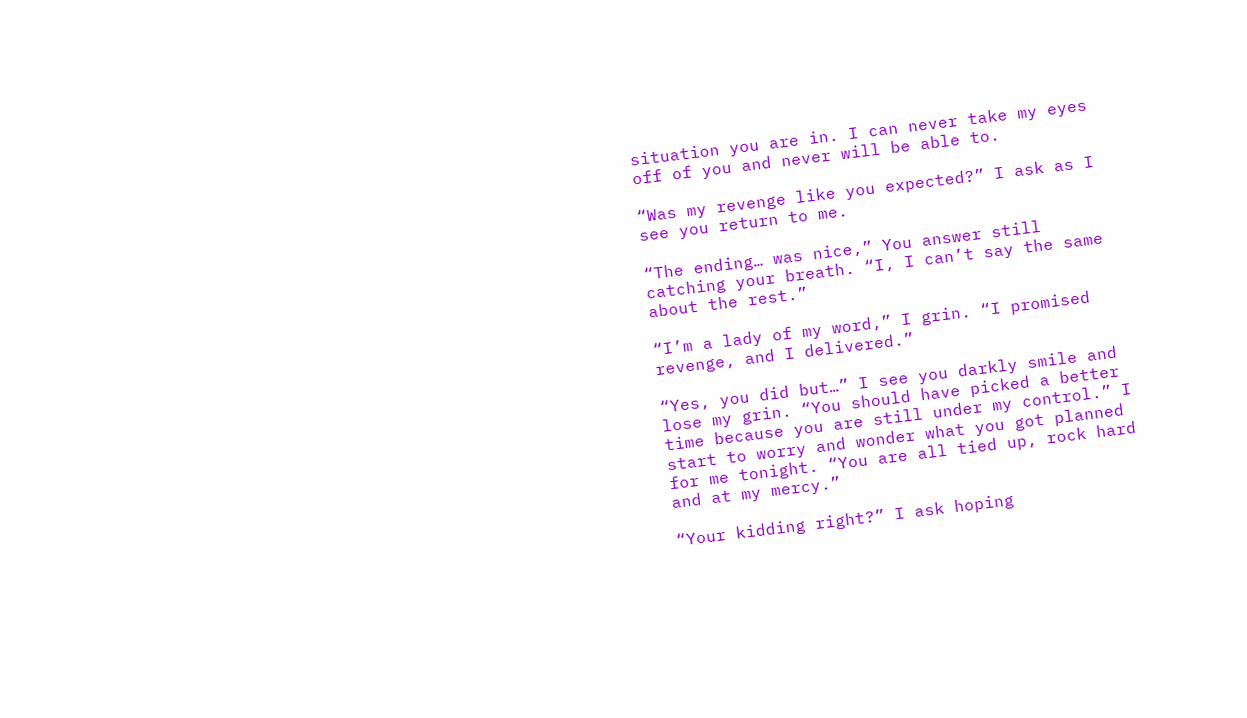situation you are in. I can never take my eyes off of you and never will be able to.

“Was my revenge like you expected?” I ask as I see you return to me.

“The ending… was nice,” You answer still catching your breath. “I, I can’t say the same about the rest.”

“I’m a lady of my word,” I grin. “I promised revenge, and I delivered.”

“Yes, you did but…” I see you darkly smile and lose my grin. “You should have picked a better time because you are still under my control.” I start to worry and wonder what you got planned for me tonight. “You are all tied up, rock hard and at my mercy.”

“Your kidding right?” I ask hoping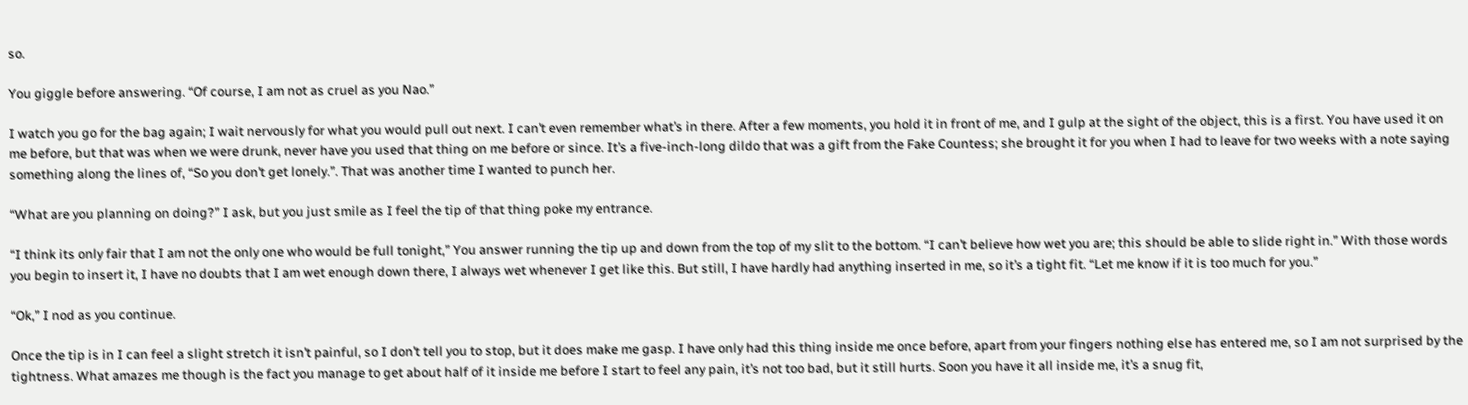so.

You giggle before answering. “Of course, I am not as cruel as you Nao.”

I watch you go for the bag again; I wait nervously for what you would pull out next. I can’t even remember what’s in there. After a few moments, you hold it in front of me, and I gulp at the sight of the object, this is a first. You have used it on me before, but that was when we were drunk, never have you used that thing on me before or since. It’s a five-inch-long dildo that was a gift from the Fake Countess; she brought it for you when I had to leave for two weeks with a note saying something along the lines of, “So you don’t get lonely.”. That was another time I wanted to punch her.

“What are you planning on doing?” I ask, but you just smile as I feel the tip of that thing poke my entrance.

“I think its only fair that I am not the only one who would be full tonight,” You answer running the tip up and down from the top of my slit to the bottom. “I can’t believe how wet you are; this should be able to slide right in.” With those words you begin to insert it, I have no doubts that I am wet enough down there, I always wet whenever I get like this. But still, I have hardly had anything inserted in me, so it’s a tight fit. “Let me know if it is too much for you.”

“Ok,” I nod as you continue.

Once the tip is in I can feel a slight stretch it isn’t painful, so I don’t tell you to stop, but it does make me gasp. I have only had this thing inside me once before, apart from your fingers nothing else has entered me, so I am not surprised by the tightness. What amazes me though is the fact you manage to get about half of it inside me before I start to feel any pain, it’s not too bad, but it still hurts. Soon you have it all inside me, it’s a snug fit,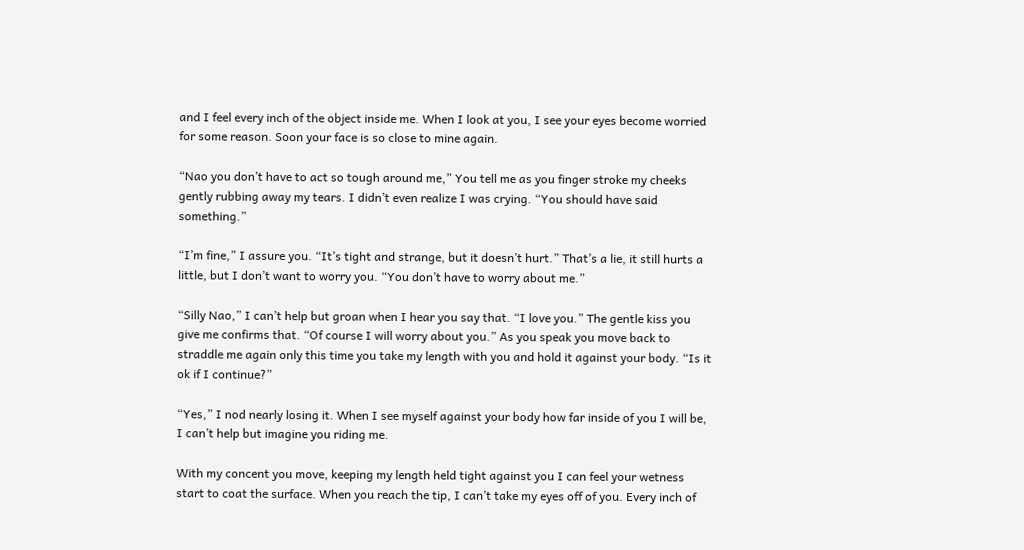and I feel every inch of the object inside me. When I look at you, I see your eyes become worried for some reason. Soon your face is so close to mine again.

“Nao you don’t have to act so tough around me,” You tell me as you finger stroke my cheeks gently rubbing away my tears. I didn’t even realize I was crying. “You should have said something.”

“I’m fine,” I assure you. “It’s tight and strange, but it doesn’t hurt.” That’s a lie, it still hurts a little, but I don’t want to worry you. “You don’t have to worry about me.”

“Silly Nao,” I can’t help but groan when I hear you say that. “I love you.” The gentle kiss you give me confirms that. “Of course I will worry about you.” As you speak you move back to straddle me again only this time you take my length with you and hold it against your body. “Is it ok if I continue?”

“Yes,” I nod nearly losing it. When I see myself against your body how far inside of you I will be, I can’t help but imagine you riding me.

With my concent you move, keeping my length held tight against you I can feel your wetness start to coat the surface. When you reach the tip, I can’t take my eyes off of you. Every inch of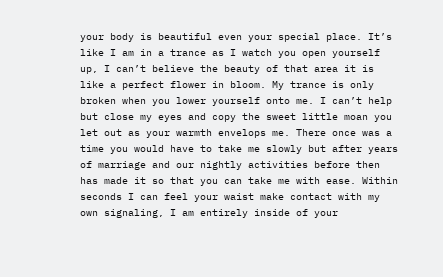your body is beautiful even your special place. It’s like I am in a trance as I watch you open yourself up, I can’t believe the beauty of that area it is like a perfect flower in bloom. My trance is only broken when you lower yourself onto me. I can’t help but close my eyes and copy the sweet little moan you let out as your warmth envelops me. There once was a time you would have to take me slowly but after years of marriage and our nightly activities before then has made it so that you can take me with ease. Within seconds I can feel your waist make contact with my own signaling, I am entirely inside of your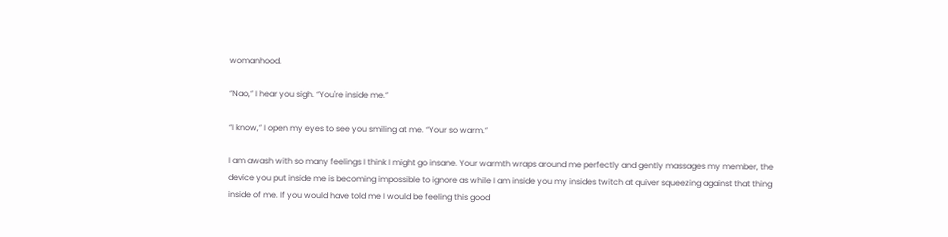womanhood.

“Nao,” I hear you sigh. “You're inside me.”

“I know,” I open my eyes to see you smiling at me. “Your so warm.”

I am awash with so many feelings I think I might go insane. Your warmth wraps around me perfectly and gently massages my member, the device you put inside me is becoming impossible to ignore as while I am inside you my insides twitch at quiver squeezing against that thing inside of me. If you would have told me I would be feeling this good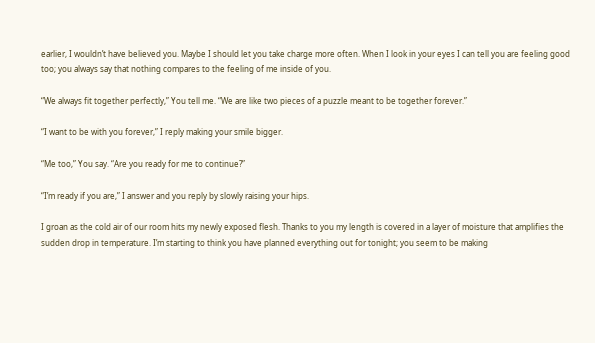earlier, I wouldn’t have believed you. Maybe I should let you take charge more often. When I look in your eyes I can tell you are feeling good too; you always say that nothing compares to the feeling of me inside of you.

“We always fit together perfectly,” You tell me. “We are like two pieces of a puzzle meant to be together forever.”

“I want to be with you forever,” I reply making your smile bigger.

“Me too,” You say. “Are you ready for me to continue?”

“I’m ready if you are,” I answer and you reply by slowly raising your hips.

I groan as the cold air of our room hits my newly exposed flesh. Thanks to you my length is covered in a layer of moisture that amplifies the sudden drop in temperature. I’m starting to think you have planned everything out for tonight; you seem to be making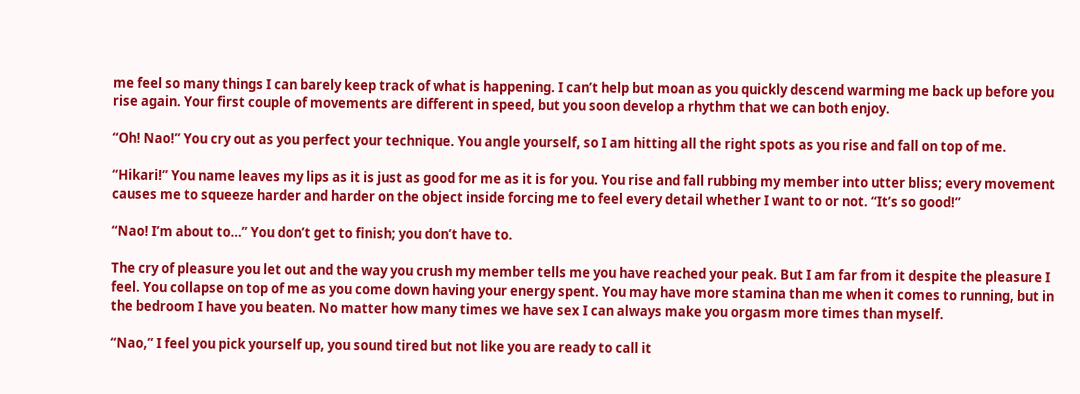me feel so many things I can barely keep track of what is happening. I can’t help but moan as you quickly descend warming me back up before you rise again. Your first couple of movements are different in speed, but you soon develop a rhythm that we can both enjoy.

“Oh! Nao!” You cry out as you perfect your technique. You angle yourself, so I am hitting all the right spots as you rise and fall on top of me.

“Hikari!” You name leaves my lips as it is just as good for me as it is for you. You rise and fall rubbing my member into utter bliss; every movement causes me to squeeze harder and harder on the object inside forcing me to feel every detail whether I want to or not. “It’s so good!”

“Nao! I’m about to…” You don’t get to finish; you don’t have to.

The cry of pleasure you let out and the way you crush my member tells me you have reached your peak. But I am far from it despite the pleasure I feel. You collapse on top of me as you come down having your energy spent. You may have more stamina than me when it comes to running, but in the bedroom I have you beaten. No matter how many times we have sex I can always make you orgasm more times than myself.

“Nao,” I feel you pick yourself up, you sound tired but not like you are ready to call it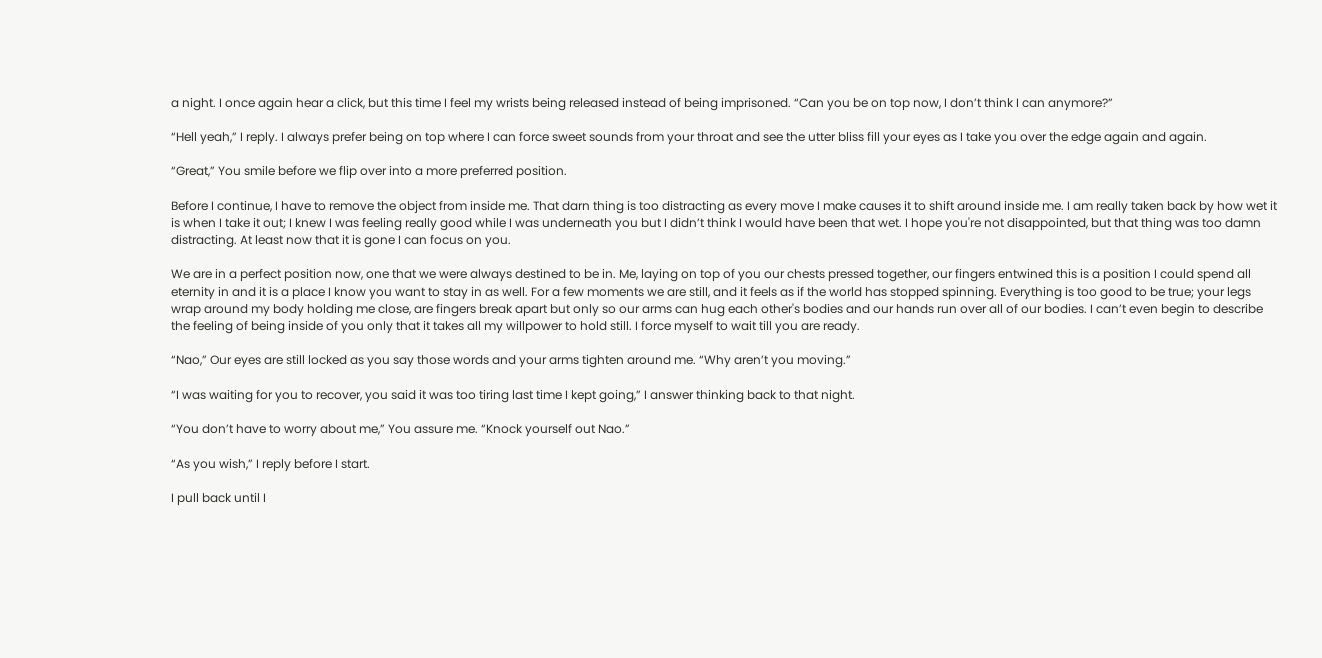a night. I once again hear a click, but this time I feel my wrists being released instead of being imprisoned. “Can you be on top now, I don’t think I can anymore?”

“Hell yeah,” I reply. I always prefer being on top where I can force sweet sounds from your throat and see the utter bliss fill your eyes as I take you over the edge again and again.

“Great,” You smile before we flip over into a more preferred position.

Before I continue, I have to remove the object from inside me. That darn thing is too distracting as every move I make causes it to shift around inside me. I am really taken back by how wet it is when I take it out; I knew I was feeling really good while I was underneath you but I didn’t think I would have been that wet. I hope you're not disappointed, but that thing was too damn distracting. At least now that it is gone I can focus on you.

We are in a perfect position now, one that we were always destined to be in. Me, laying on top of you our chests pressed together, our fingers entwined this is a position I could spend all eternity in and it is a place I know you want to stay in as well. For a few moments we are still, and it feels as if the world has stopped spinning. Everything is too good to be true; your legs wrap around my body holding me close, are fingers break apart but only so our arms can hug each other's bodies and our hands run over all of our bodies. I can’t even begin to describe the feeling of being inside of you only that it takes all my willpower to hold still. I force myself to wait till you are ready.

“Nao,” Our eyes are still locked as you say those words and your arms tighten around me. “Why aren’t you moving.”

“I was waiting for you to recover, you said it was too tiring last time I kept going,” I answer thinking back to that night.

“You don’t have to worry about me,” You assure me. “Knock yourself out Nao.”

“As you wish,” I reply before I start.

I pull back until I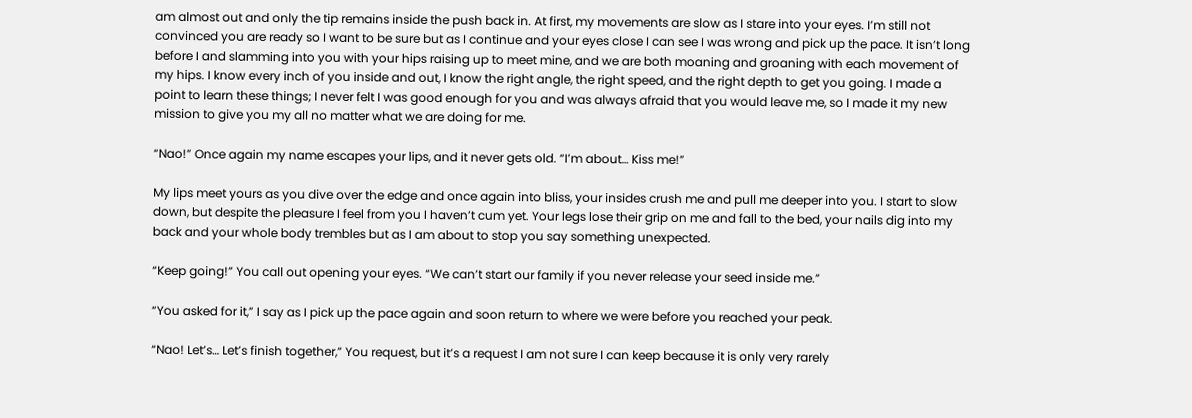am almost out and only the tip remains inside the push back in. At first, my movements are slow as I stare into your eyes. I’m still not convinced you are ready so I want to be sure but as I continue and your eyes close I can see I was wrong and pick up the pace. It isn’t long before I and slamming into you with your hips raising up to meet mine, and we are both moaning and groaning with each movement of my hips. I know every inch of you inside and out, I know the right angle, the right speed, and the right depth to get you going. I made a point to learn these things; I never felt I was good enough for you and was always afraid that you would leave me, so I made it my new mission to give you my all no matter what we are doing for me.

“Nao!” Once again my name escapes your lips, and it never gets old. “I’m about… Kiss me!”

My lips meet yours as you dive over the edge and once again into bliss, your insides crush me and pull me deeper into you. I start to slow down, but despite the pleasure I feel from you I haven’t cum yet. Your legs lose their grip on me and fall to the bed, your nails dig into my back and your whole body trembles but as I am about to stop you say something unexpected.

“Keep going!” You call out opening your eyes. “We can’t start our family if you never release your seed inside me.”

“You asked for it,” I say as I pick up the pace again and soon return to where we were before you reached your peak.

“Nao! Let’s… Let’s finish together,” You request, but it’s a request I am not sure I can keep because it is only very rarely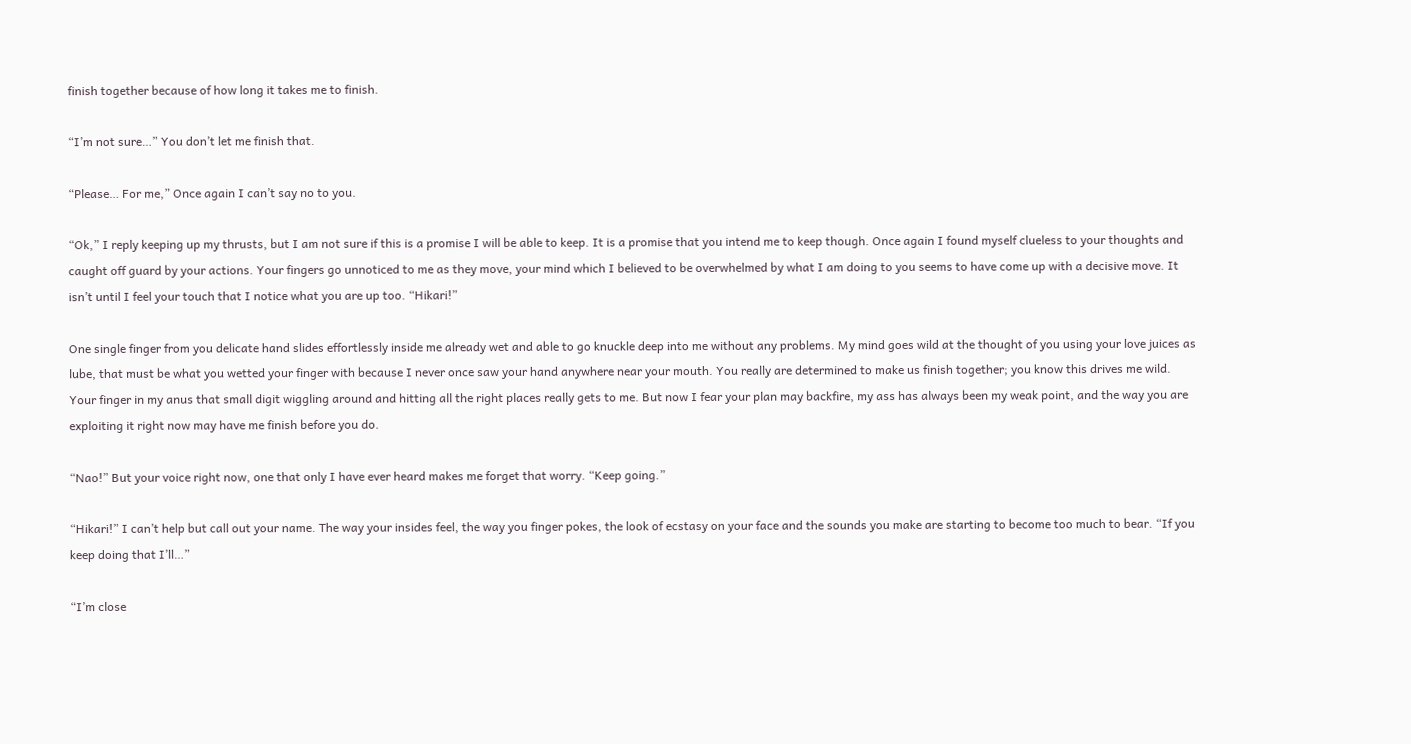finish together because of how long it takes me to finish.

“I’m not sure…” You don’t let me finish that.

“Please… For me,” Once again I can’t say no to you.

“Ok,” I reply keeping up my thrusts, but I am not sure if this is a promise I will be able to keep. It is a promise that you intend me to keep though. Once again I found myself clueless to your thoughts and caught off guard by your actions. Your fingers go unnoticed to me as they move, your mind which I believed to be overwhelmed by what I am doing to you seems to have come up with a decisive move. It isn’t until I feel your touch that I notice what you are up too. “Hikari!”

One single finger from you delicate hand slides effortlessly inside me already wet and able to go knuckle deep into me without any problems. My mind goes wild at the thought of you using your love juices as lube, that must be what you wetted your finger with because I never once saw your hand anywhere near your mouth. You really are determined to make us finish together; you know this drives me wild. Your finger in my anus that small digit wiggling around and hitting all the right places really gets to me. But now I fear your plan may backfire, my ass has always been my weak point, and the way you are exploiting it right now may have me finish before you do.

“Nao!” But your voice right now, one that only I have ever heard makes me forget that worry. “Keep going.”

“Hikari!” I can’t help but call out your name. The way your insides feel, the way you finger pokes, the look of ecstasy on your face and the sounds you make are starting to become too much to bear. “If you keep doing that I’ll…”

“I’m close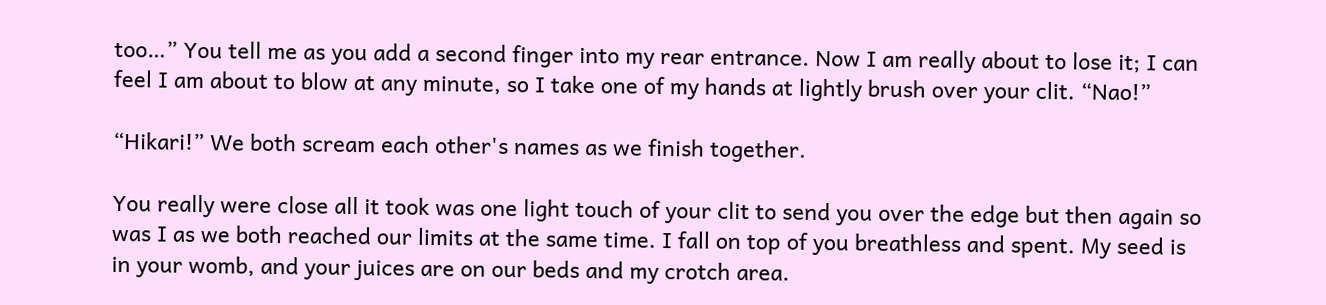too…” You tell me as you add a second finger into my rear entrance. Now I am really about to lose it; I can feel I am about to blow at any minute, so I take one of my hands at lightly brush over your clit. “Nao!”

“Hikari!” We both scream each other's names as we finish together.

You really were close all it took was one light touch of your clit to send you over the edge but then again so was I as we both reached our limits at the same time. I fall on top of you breathless and spent. My seed is in your womb, and your juices are on our beds and my crotch area.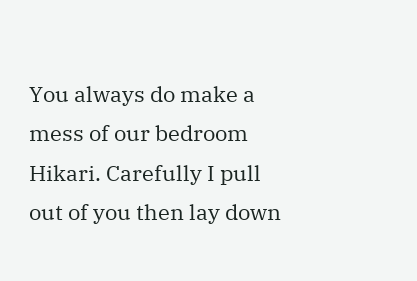You always do make a mess of our bedroom Hikari. Carefully I pull out of you then lay down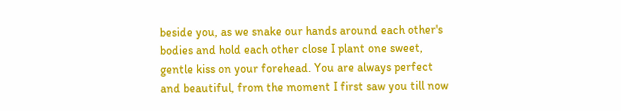beside you, as we snake our hands around each other's bodies and hold each other close I plant one sweet, gentle kiss on your forehead. You are always perfect and beautiful, from the moment I first saw you till now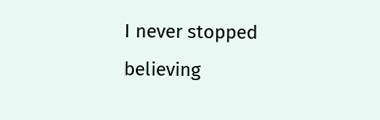I never stopped believing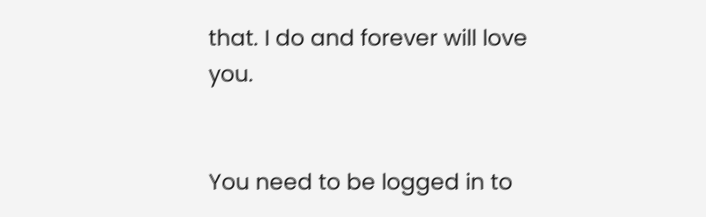that. I do and forever will love you.


You need to be logged in to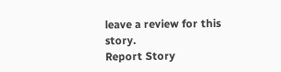leave a review for this story.
Report Story